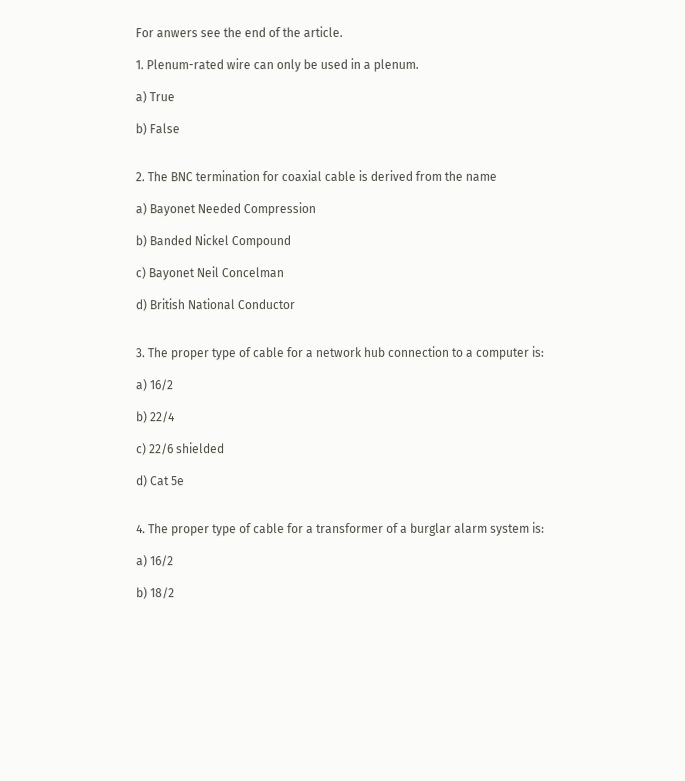For anwers see the end of the article.

1. Plenum-rated wire can only be used in a plenum.

a) True

b) False


2. The BNC termination for coaxial cable is derived from the name

a) Bayonet Needed Compression

b) Banded Nickel Compound

c) Bayonet Neil Concelman

d) British National Conductor


3. The proper type of cable for a network hub connection to a computer is:

a) 16/2

b) 22/4

c) 22/6 shielded

d) Cat 5e


4. The proper type of cable for a transformer of a burglar alarm system is:

a) 16/2

b) 18/2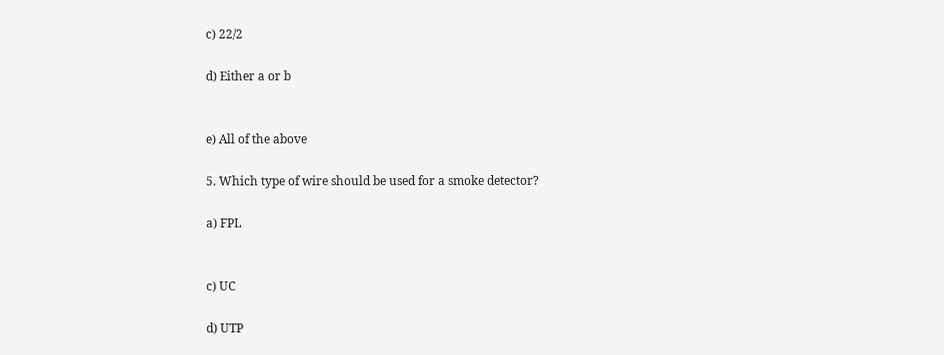c) 22/2

d) Either a or b


e) All of the above

5. Which type of wire should be used for a smoke detector?

a) FPL


c) UC

d) UTP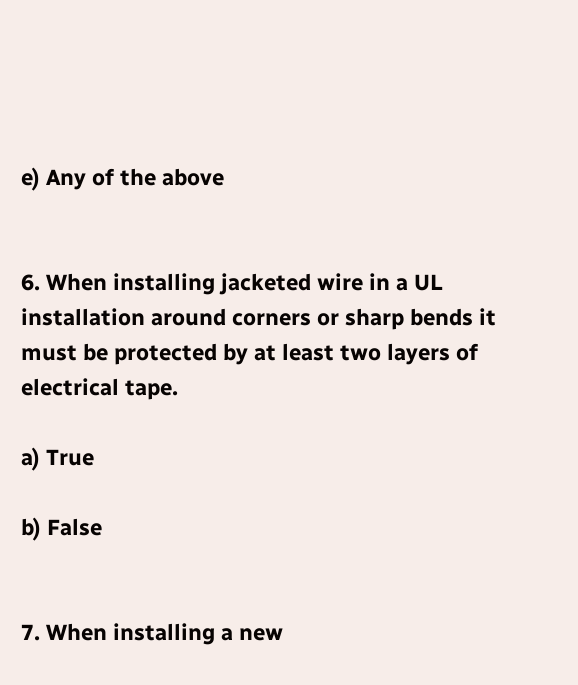e) Any of the above


6. When installing jacketed wire in a UL installation around corners or sharp bends it must be protected by at least two layers of electrical tape.

a) True

b) False


7. When installing a new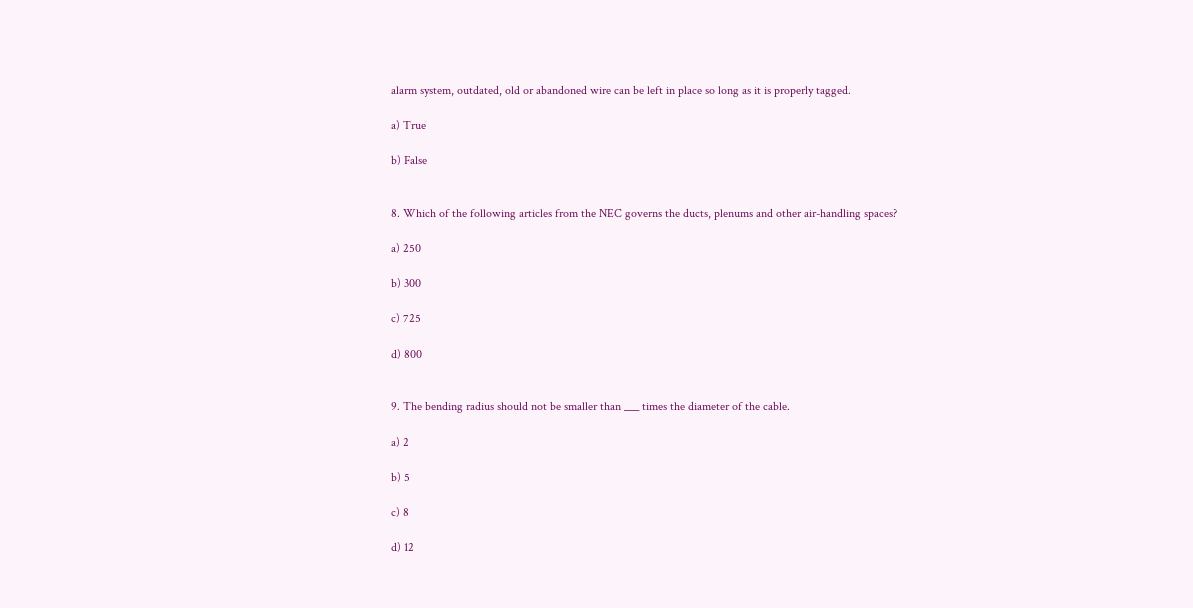alarm system, outdated, old or abandoned wire can be left in place so long as it is properly tagged.

a) True

b) False


8. Which of the following articles from the NEC governs the ducts, plenums and other air-handling spaces?

a) 250

b) 300

c) 725

d) 800


9. The bending radius should not be smaller than ___ times the diameter of the cable.

a) 2

b) 5

c) 8

d) 12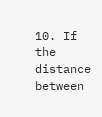10. If the distance between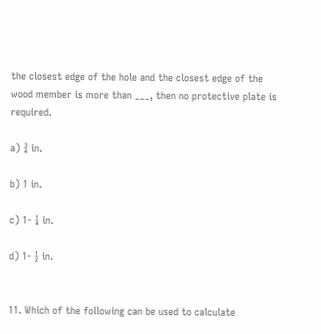the closest edge of the hole and the closest edge of the wood member is more than ___, then no protective plate is required.

a) ¾ in.

b) 1 in.

c) 1- ¼ in.

d) 1- ½ in.


11. Which of the following can be used to calculate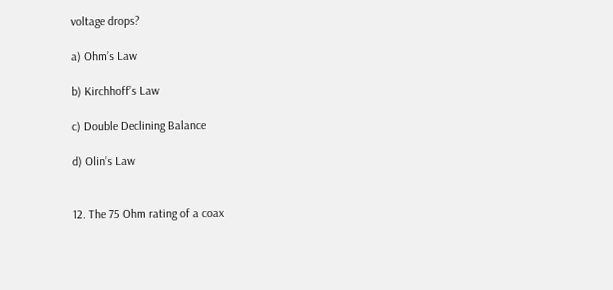voltage drops?

a) Ohm’s Law

b) Kirchhoff’s Law

c) Double Declining Balance

d) Olin’s Law


12. The 75 Ohm rating of a coax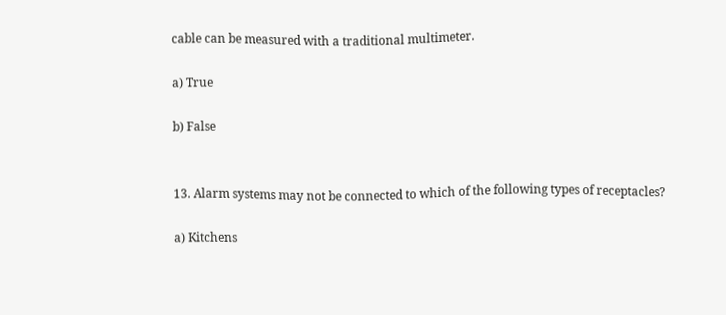cable can be measured with a traditional multimeter.

a) True

b) False


13. Alarm systems may not be connected to which of the following types of receptacles?

a) Kitchens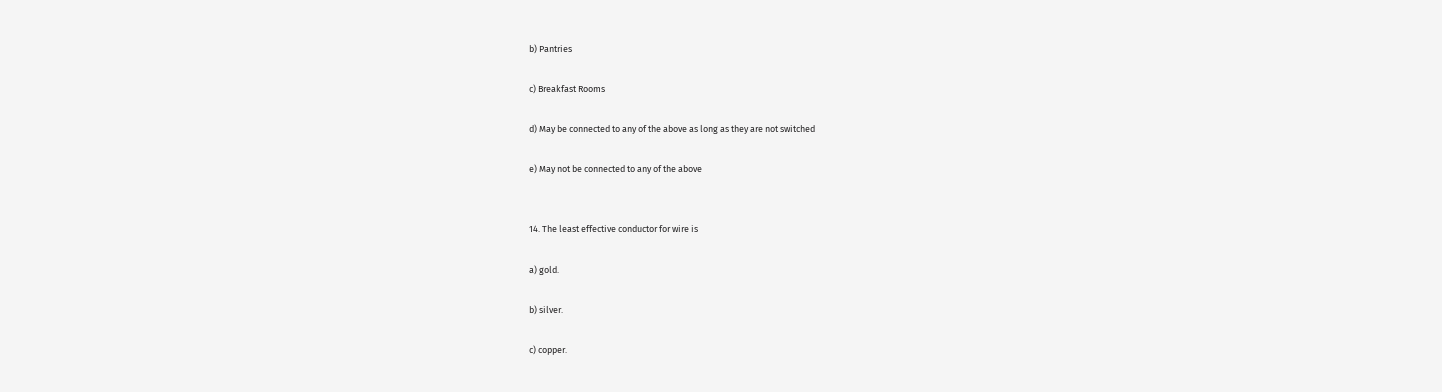b) Pantries

c) Breakfast Rooms

d) May be connected to any of the above as long as they are not switched

e) May not be connected to any of the above


14. The least effective conductor for wire is

a) gold.

b) silver.

c) copper.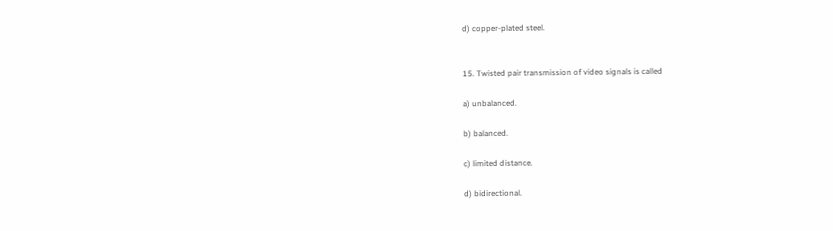d) copper-plated steel.


15. Twisted pair transmission of video signals is called

a) unbalanced.

b) balanced.

c) limited distance.

d) bidirectional.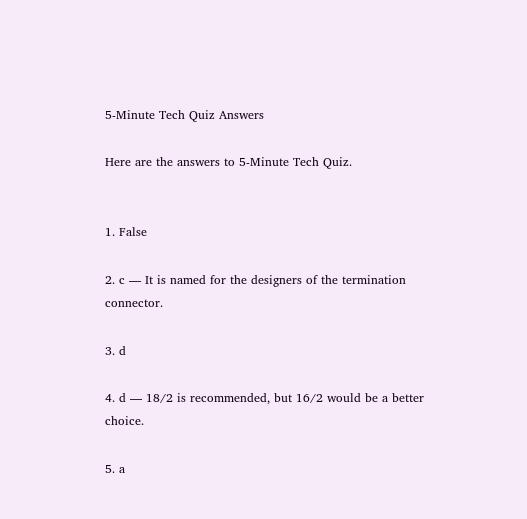5-Minute Tech Quiz Answers

Here are the answers to 5-Minute Tech Quiz.


1. False

2. c — It is named for the designers of the termination connector.

3. d

4. d — 18/2 is recommended, but 16/2 would be a better choice.

5. a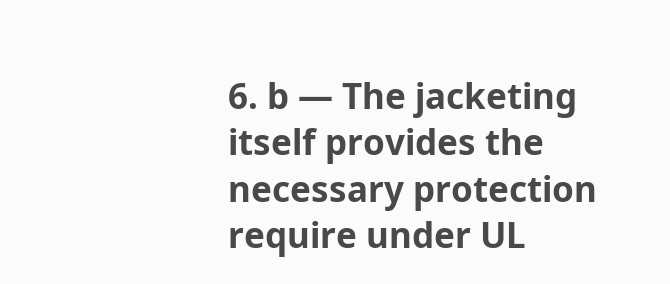6. b — The jacketing itself provides the necessary protection require under UL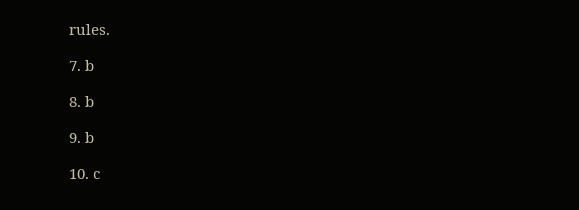rules.

7. b

8. b

9. b

10. c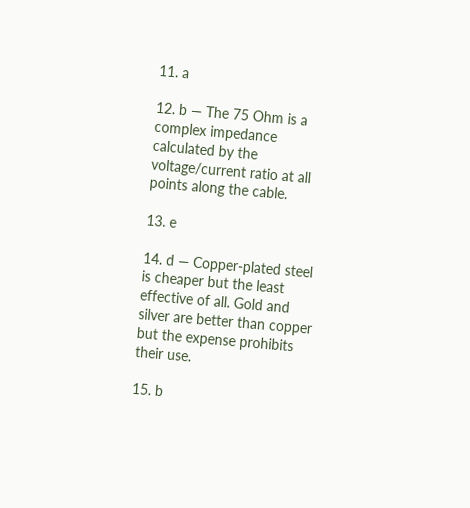11. a

12. b — The 75 Ohm is a complex impedance calculated by the voltage/current ratio at all points along the cable.

13. e

14. d — Copper-plated steel is cheaper but the least effective of all. Gold and silver are better than copper but the expense prohibits their use.

15. b